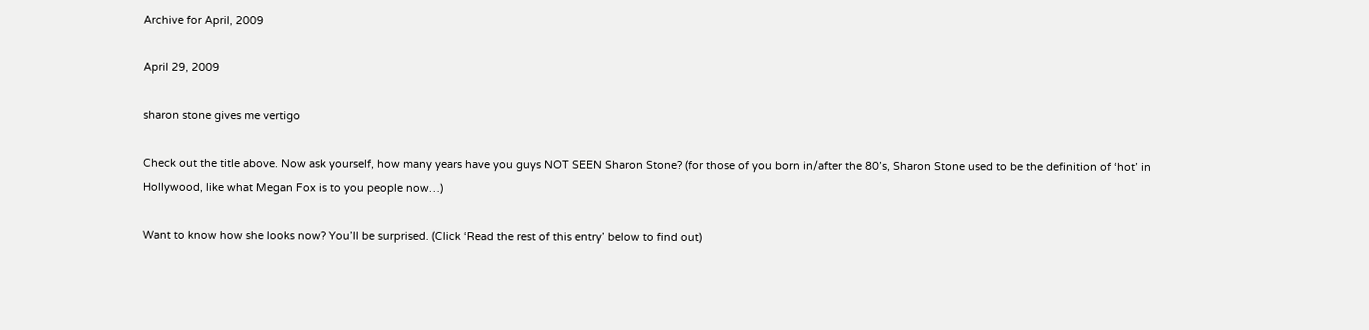Archive for April, 2009

April 29, 2009

sharon stone gives me vertigo

Check out the title above. Now ask yourself, how many years have you guys NOT SEEN Sharon Stone? (for those of you born in/after the 80’s, Sharon Stone used to be the definition of ‘hot’ in Hollywood, like what Megan Fox is to you people now…)

Want to know how she looks now? You’ll be surprised. (Click ‘Read the rest of this entry’ below to find out)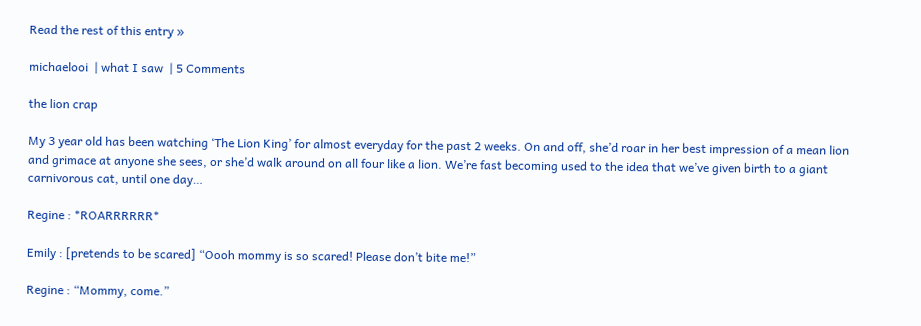Read the rest of this entry »

michaelooi  | what I saw  | 5 Comments

the lion crap

My 3 year old has been watching ‘The Lion King’ for almost everyday for the past 2 weeks. On and off, she’d roar in her best impression of a mean lion and grimace at anyone she sees, or she’d walk around on all four like a lion. We’re fast becoming used to the idea that we’ve given birth to a giant carnivorous cat, until one day…

Regine : *ROARRRRRR*

Emily : [pretends to be scared] “Oooh mommy is so scared! Please don’t bite me!”

Regine : “Mommy, come.”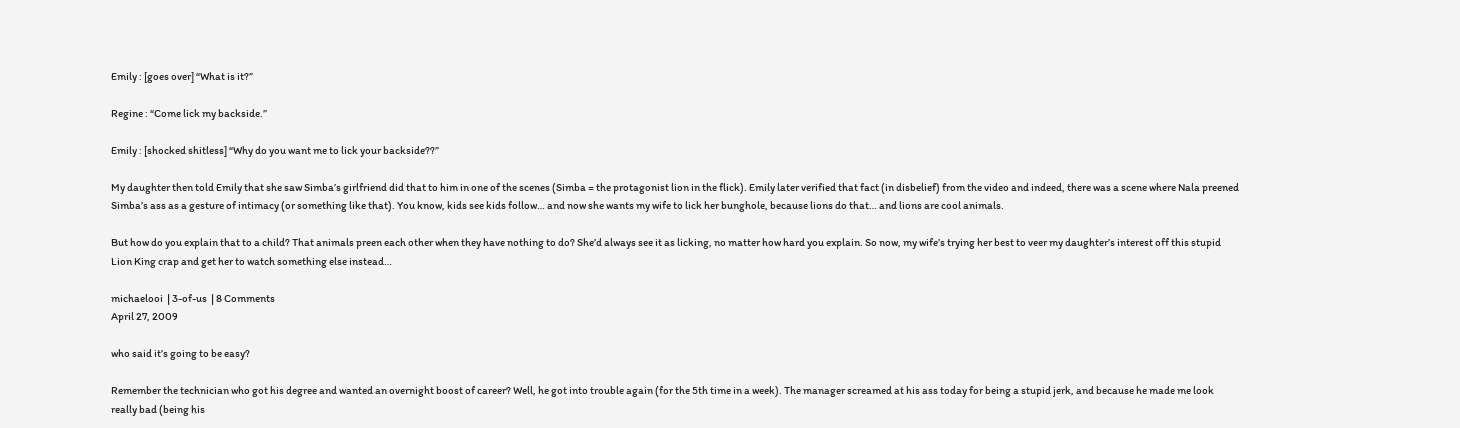Emily : [goes over] “What is it?”

Regine : “Come lick my backside.”

Emily : [shocked shitless] “Why do you want me to lick your backside??”

My daughter then told Emily that she saw Simba’s girlfriend did that to him in one of the scenes (Simba = the protagonist lion in the flick). Emily later verified that fact (in disbelief) from the video and indeed, there was a scene where Nala preened Simba’s ass as a gesture of intimacy (or something like that). You know, kids see kids follow… and now she wants my wife to lick her bunghole, because lions do that… and lions are cool animals.

But how do you explain that to a child? That animals preen each other when they have nothing to do? She’d always see it as licking, no matter how hard you explain. So now, my wife’s trying her best to veer my daughter’s interest off this stupid Lion King crap and get her to watch something else instead…

michaelooi  | 3-of-us  | 8 Comments
April 27, 2009

who said it’s going to be easy?

Remember the technician who got his degree and wanted an overnight boost of career? Well, he got into trouble again (for the 5th time in a week). The manager screamed at his ass today for being a stupid jerk, and because he made me look really bad (being his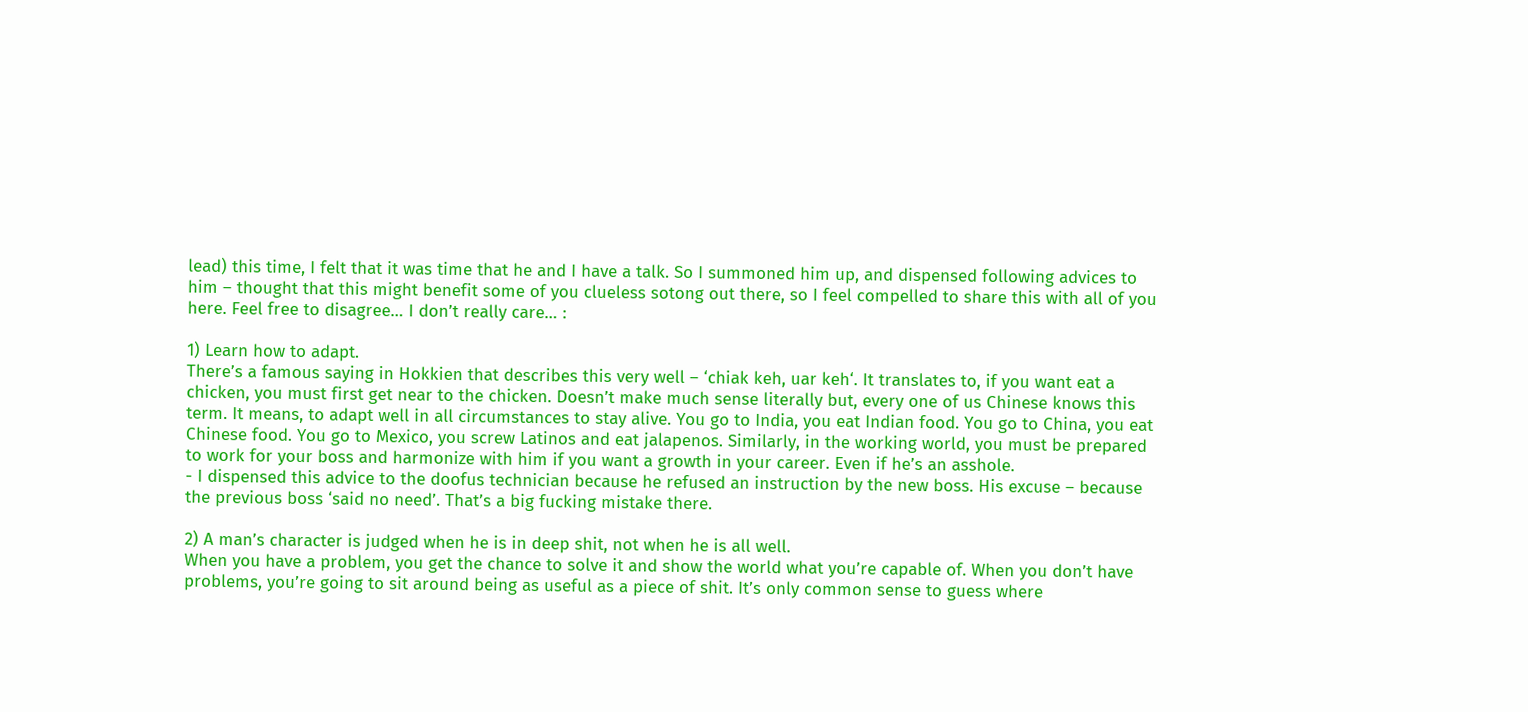lead) this time, I felt that it was time that he and I have a talk. So I summoned him up, and dispensed following advices to him – thought that this might benefit some of you clueless sotong out there, so I feel compelled to share this with all of you here. Feel free to disagree… I don’t really care… :

1) Learn how to adapt.
There’s a famous saying in Hokkien that describes this very well – ‘chiak keh, uar keh‘. It translates to, if you want eat a chicken, you must first get near to the chicken. Doesn’t make much sense literally but, every one of us Chinese knows this term. It means, to adapt well in all circumstances to stay alive. You go to India, you eat Indian food. You go to China, you eat Chinese food. You go to Mexico, you screw Latinos and eat jalapenos. Similarly, in the working world, you must be prepared to work for your boss and harmonize with him if you want a growth in your career. Even if he’s an asshole.
- I dispensed this advice to the doofus technician because he refused an instruction by the new boss. His excuse – because the previous boss ‘said no need’. That’s a big fucking mistake there.

2) A man’s character is judged when he is in deep shit, not when he is all well.
When you have a problem, you get the chance to solve it and show the world what you’re capable of. When you don’t have problems, you’re going to sit around being as useful as a piece of shit. It’s only common sense to guess where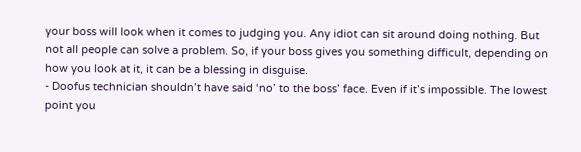your boss will look when it comes to judging you. Any idiot can sit around doing nothing. But not all people can solve a problem. So, if your boss gives you something difficult, depending on how you look at it, it can be a blessing in disguise.
- Doofus technician shouldn’t have said ‘no’ to the boss’ face. Even if it’s impossible. The lowest point you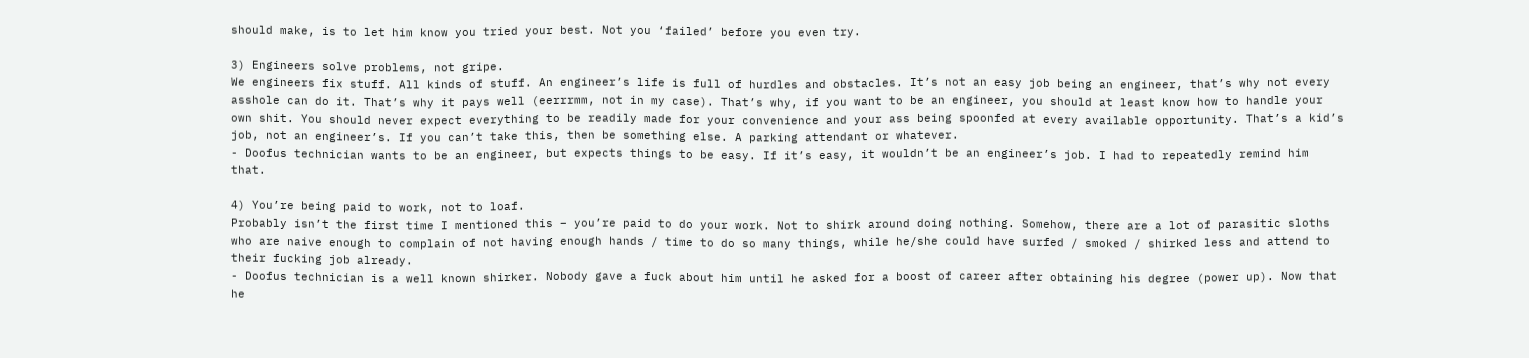should make, is to let him know you tried your best. Not you ‘failed’ before you even try.

3) Engineers solve problems, not gripe.
We engineers fix stuff. All kinds of stuff. An engineer’s life is full of hurdles and obstacles. It’s not an easy job being an engineer, that’s why not every asshole can do it. That’s why it pays well (eerrrmm, not in my case). That’s why, if you want to be an engineer, you should at least know how to handle your own shit. You should never expect everything to be readily made for your convenience and your ass being spoonfed at every available opportunity. That’s a kid’s job, not an engineer’s. If you can’t take this, then be something else. A parking attendant or whatever.
- Doofus technician wants to be an engineer, but expects things to be easy. If it’s easy, it wouldn’t be an engineer’s job. I had to repeatedly remind him that.

4) You’re being paid to work, not to loaf.
Probably isn’t the first time I mentioned this – you’re paid to do your work. Not to shirk around doing nothing. Somehow, there are a lot of parasitic sloths who are naive enough to complain of not having enough hands / time to do so many things, while he/she could have surfed / smoked / shirked less and attend to their fucking job already.
- Doofus technician is a well known shirker. Nobody gave a fuck about him until he asked for a boost of career after obtaining his degree (power up). Now that he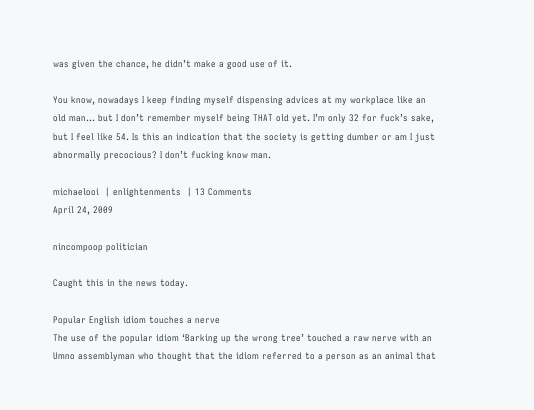was given the chance, he didn’t make a good use of it.

You know, nowadays I keep finding myself dispensing advices at my workplace like an old man… but I don’t remember myself being THAT old yet. I’m only 32 for fuck’s sake, but I feel like 54. Is this an indication that the society is getting dumber or am I just abnormally precocious? I don’t fucking know man.

michaelooi  | enlightenments  | 13 Comments
April 24, 2009

nincompoop politician

Caught this in the news today.

Popular English idiom touches a nerve
The use of the popular idiom ‘Barking up the wrong tree’ touched a raw nerve with an Umno assemblyman who thought that the idiom referred to a person as an animal that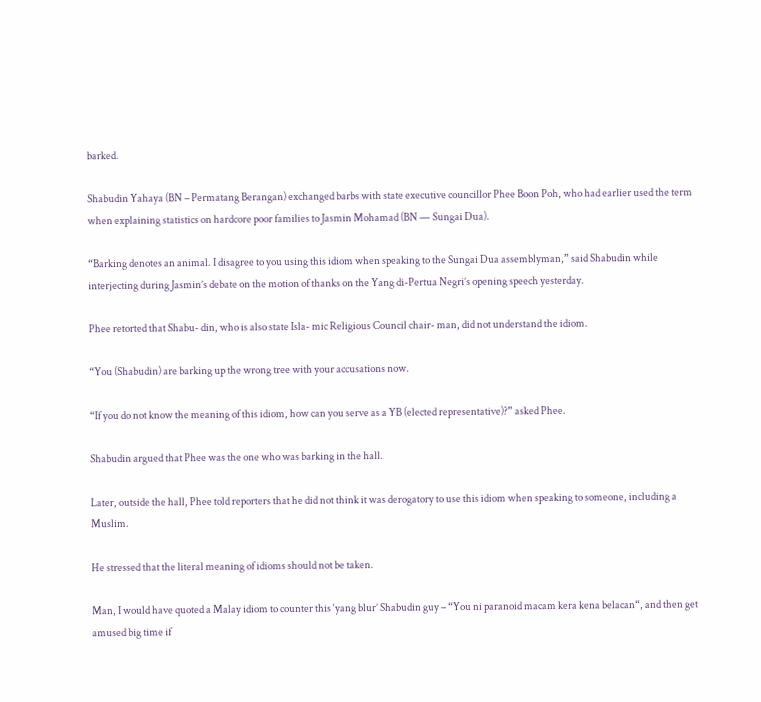barked.

Shabudin Yahaya (BN – Permatang Berangan) exchanged barbs with state executive councillor Phee Boon Poh, who had earlier used the term when explaining statistics on hardcore poor families to Jasmin Mohamad (BN — Sungai Dua).

“Barking denotes an animal. I disagree to you using this idiom when speaking to the Sungai Dua assemblyman,” said Shabudin while interjecting during Jasmin’s debate on the motion of thanks on the Yang di-Pertua Negri’s opening speech yesterday.

Phee retorted that Shabu- din, who is also state Isla- mic Religious Council chair- man, did not understand the idiom.

“You (Shabudin) are barking up the wrong tree with your accusations now.

“If you do not know the meaning of this idiom, how can you serve as a YB (elected representative)?” asked Phee.

Shabudin argued that Phee was the one who was barking in the hall.

Later, outside the hall, Phee told reporters that he did not think it was derogatory to use this idiom when speaking to someone, including a Muslim.

He stressed that the literal meaning of idioms should not be taken.

Man, I would have quoted a Malay idiom to counter this ‘yang blur’ Shabudin guy – “You ni paranoid macam kera kena belacan“, and then get amused big time if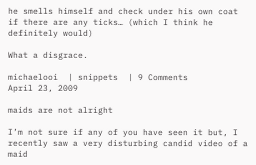he smells himself and check under his own coat if there are any ticks… (which I think he definitely would)

What a disgrace.

michaelooi  | snippets  | 9 Comments
April 23, 2009

maids are not alright

I’m not sure if any of you have seen it but, I recently saw a very disturbing candid video of a maid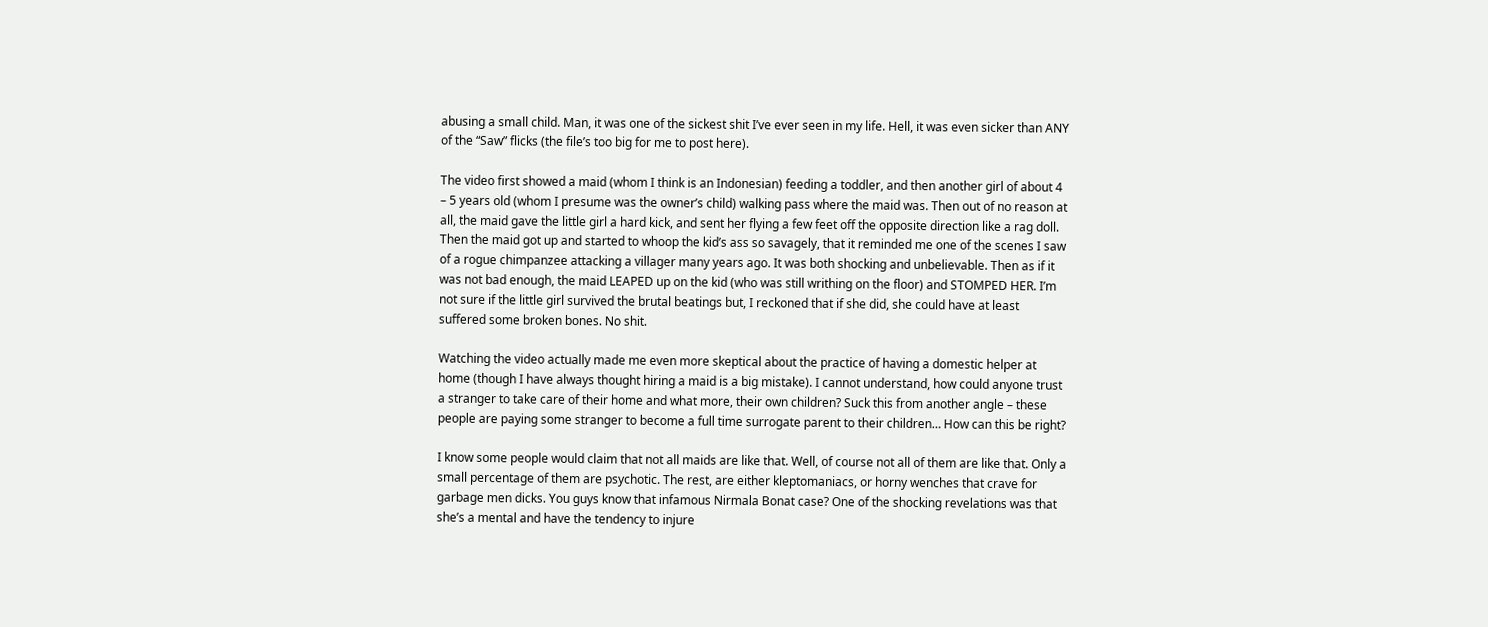abusing a small child. Man, it was one of the sickest shit I’ve ever seen in my life. Hell, it was even sicker than ANY of the “Saw” flicks (the file’s too big for me to post here).

The video first showed a maid (whom I think is an Indonesian) feeding a toddler, and then another girl of about 4 – 5 years old (whom I presume was the owner’s child) walking pass where the maid was. Then out of no reason at all, the maid gave the little girl a hard kick, and sent her flying a few feet off the opposite direction like a rag doll. Then the maid got up and started to whoop the kid’s ass so savagely, that it reminded me one of the scenes I saw of a rogue chimpanzee attacking a villager many years ago. It was both shocking and unbelievable. Then as if it was not bad enough, the maid LEAPED up on the kid (who was still writhing on the floor) and STOMPED HER. I’m not sure if the little girl survived the brutal beatings but, I reckoned that if she did, she could have at least suffered some broken bones. No shit.

Watching the video actually made me even more skeptical about the practice of having a domestic helper at home (though I have always thought hiring a maid is a big mistake). I cannot understand, how could anyone trust a stranger to take care of their home and what more, their own children? Suck this from another angle – these people are paying some stranger to become a full time surrogate parent to their children… How can this be right?

I know some people would claim that not all maids are like that. Well, of course not all of them are like that. Only a small percentage of them are psychotic. The rest, are either kleptomaniacs, or horny wenches that crave for garbage men dicks. You guys know that infamous Nirmala Bonat case? One of the shocking revelations was that she’s a mental and have the tendency to injure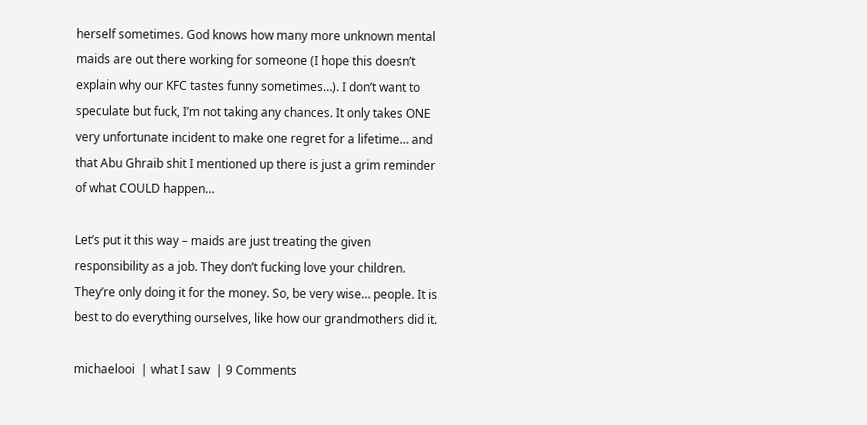herself sometimes. God knows how many more unknown mental maids are out there working for someone (I hope this doesn’t explain why our KFC tastes funny sometimes…). I don’t want to speculate but fuck, I’m not taking any chances. It only takes ONE very unfortunate incident to make one regret for a lifetime… and that Abu Ghraib shit I mentioned up there is just a grim reminder of what COULD happen…

Let’s put it this way – maids are just treating the given responsibility as a job. They don’t fucking love your children. They’re only doing it for the money. So, be very wise… people. It is best to do everything ourselves, like how our grandmothers did it.

michaelooi  | what I saw  | 9 Comments